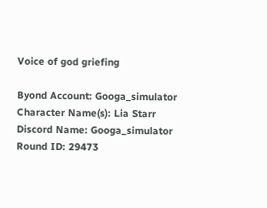Voice of god griefing

Byond Account: Googa_simulator
Character Name(s): Lia Starr
Discord Name: Googa_simulator
Round ID: 29473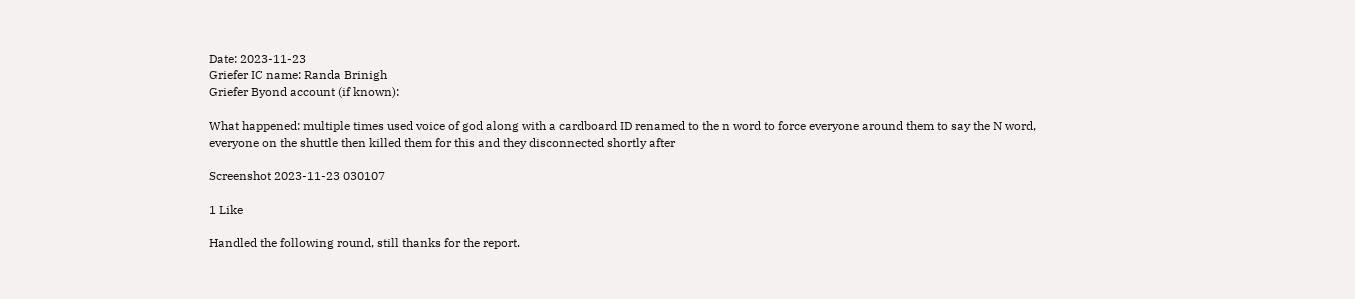Date: 2023-11-23
Griefer IC name: Randa Brinigh
Griefer Byond account (if known):

What happened: multiple times used voice of god along with a cardboard ID renamed to the n word to force everyone around them to say the N word, everyone on the shuttle then killed them for this and they disconnected shortly after

Screenshot 2023-11-23 030107

1 Like

Handled the following round, still thanks for the report.